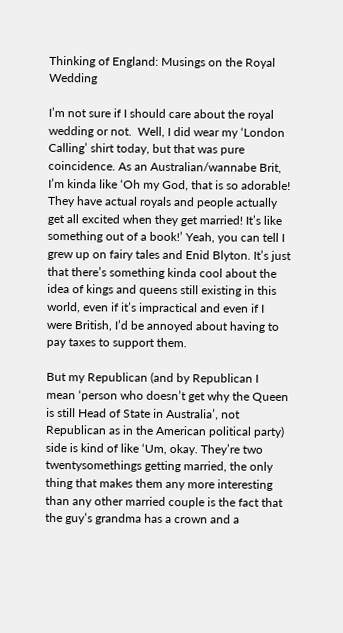Thinking of England: Musings on the Royal Wedding

I’m not sure if I should care about the royal wedding or not.  Well, I did wear my ‘London Calling’ shirt today, but that was pure coincidence. As an Australian/wannabe Brit, I’m kinda like ‘Oh my God, that is so adorable! They have actual royals and people actually get all excited when they get married! It’s like something out of a book!’ Yeah, you can tell I grew up on fairy tales and Enid Blyton. It’s just that there’s something kinda cool about the idea of kings and queens still existing in this world, even if it’s impractical and even if I were British, I’d be annoyed about having to pay taxes to support them.

But my Republican (and by Republican I mean ‘person who doesn’t get why the Queen is still Head of State in Australia’, not Republican as in the American political party) side is kind of like ‘Um, okay. They’re two twentysomethings getting married, the only thing that makes them any more interesting than any other married couple is the fact that the guy’s grandma has a crown and a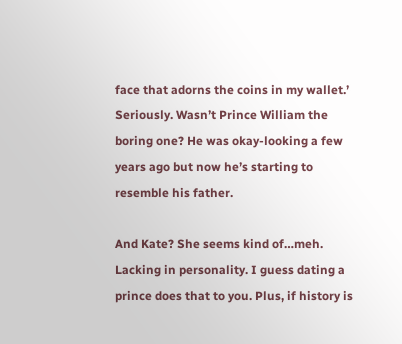face that adorns the coins in my wallet.’ Seriously. Wasn’t Prince William the boring one? He was okay-looking a few years ago but now he’s starting to resemble his father.

And Kate? She seems kind of…meh. Lacking in personality. I guess dating a prince does that to you. Plus, if history is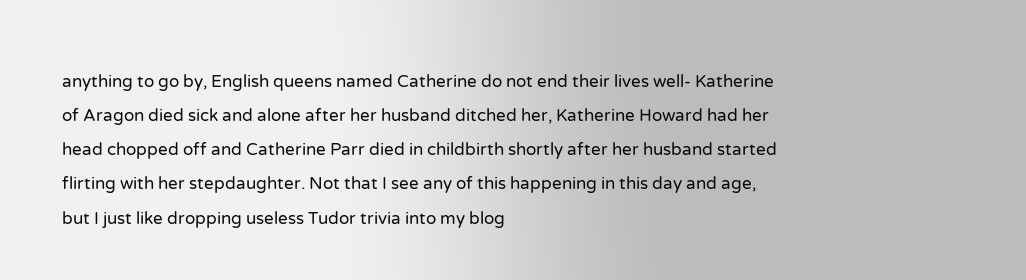anything to go by, English queens named Catherine do not end their lives well- Katherine of Aragon died sick and alone after her husband ditched her, Katherine Howard had her head chopped off and Catherine Parr died in childbirth shortly after her husband started flirting with her stepdaughter. Not that I see any of this happening in this day and age, but I just like dropping useless Tudor trivia into my blog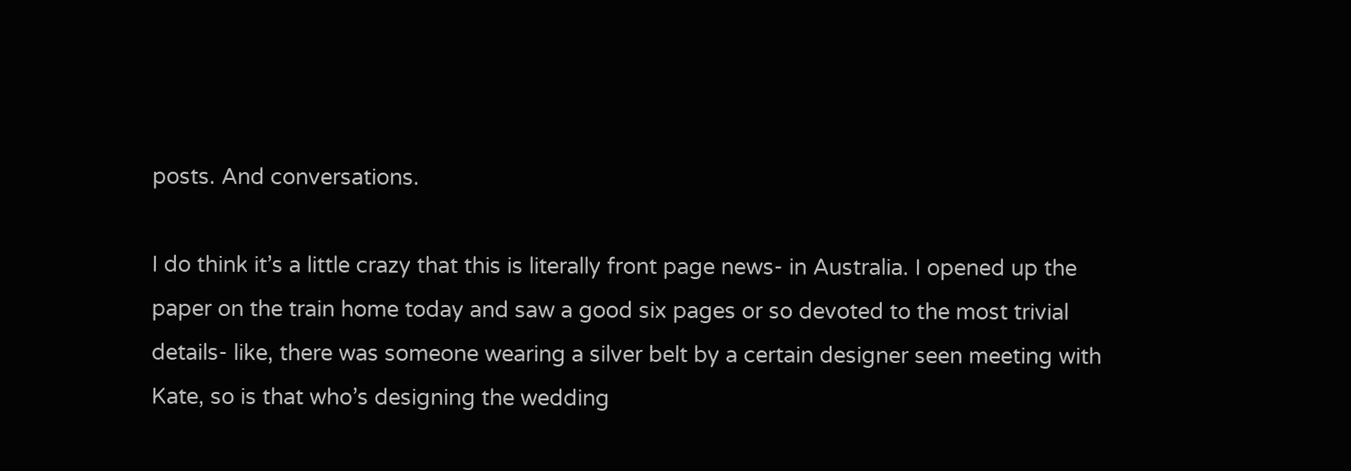posts. And conversations.

I do think it’s a little crazy that this is literally front page news- in Australia. I opened up the paper on the train home today and saw a good six pages or so devoted to the most trivial details- like, there was someone wearing a silver belt by a certain designer seen meeting with Kate, so is that who’s designing the wedding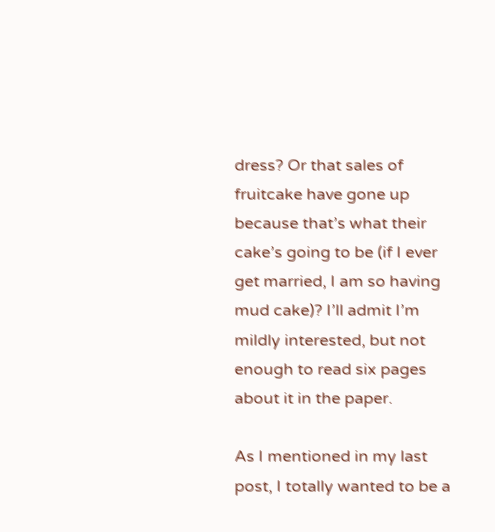dress? Or that sales of fruitcake have gone up because that’s what their cake’s going to be (if I ever get married, I am so having mud cake)? I’ll admit I’m mildly interested, but not enough to read six pages about it in the paper.

As I mentioned in my last post, I totally wanted to be a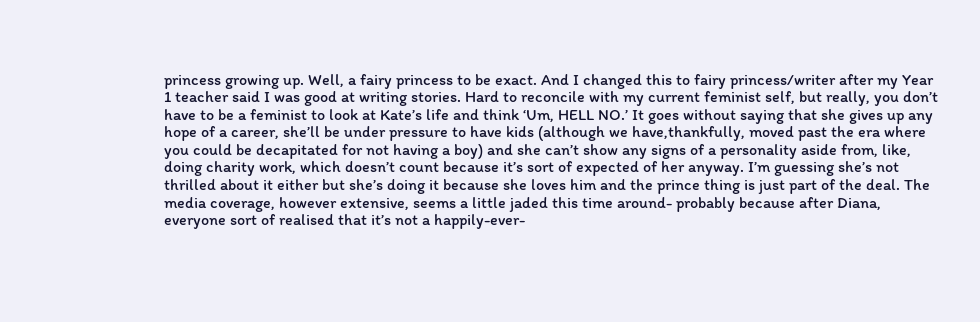princess growing up. Well, a fairy princess to be exact. And I changed this to fairy princess/writer after my Year 1 teacher said I was good at writing stories. Hard to reconcile with my current feminist self, but really, you don’t have to be a feminist to look at Kate’s life and think ‘Um, HELL NO.’ It goes without saying that she gives up any hope of a career, she’ll be under pressure to have kids (although we have,thankfully, moved past the era where you could be decapitated for not having a boy) and she can’t show any signs of a personality aside from, like, doing charity work, which doesn’t count because it’s sort of expected of her anyway. I’m guessing she’s not thrilled about it either but she’s doing it because she loves him and the prince thing is just part of the deal. The media coverage, however extensive, seems a little jaded this time around- probably because after Diana, everyone sort of realised that it’s not a happily-ever-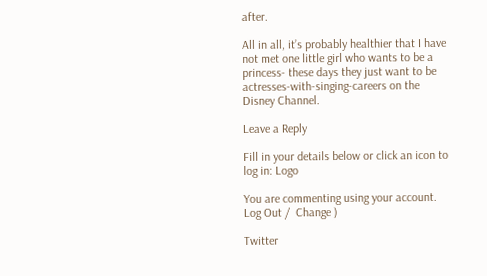after.

All in all, it’s probably healthier that I have not met one little girl who wants to be a princess- these days they just want to be actresses-with-singing-careers on the Disney Channel.

Leave a Reply

Fill in your details below or click an icon to log in: Logo

You are commenting using your account. Log Out /  Change )

Twitter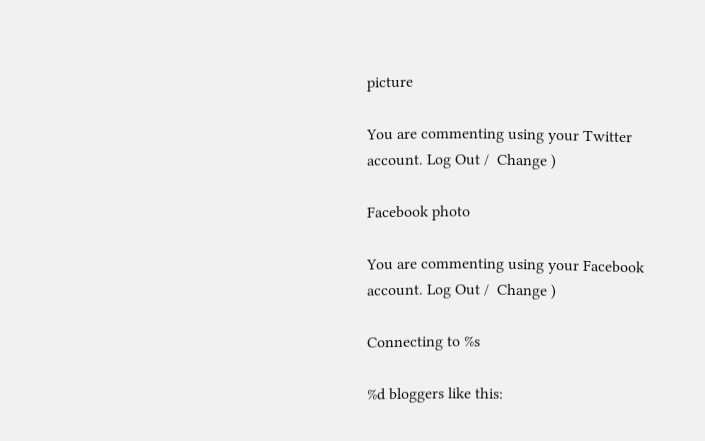picture

You are commenting using your Twitter account. Log Out /  Change )

Facebook photo

You are commenting using your Facebook account. Log Out /  Change )

Connecting to %s

%d bloggers like this: